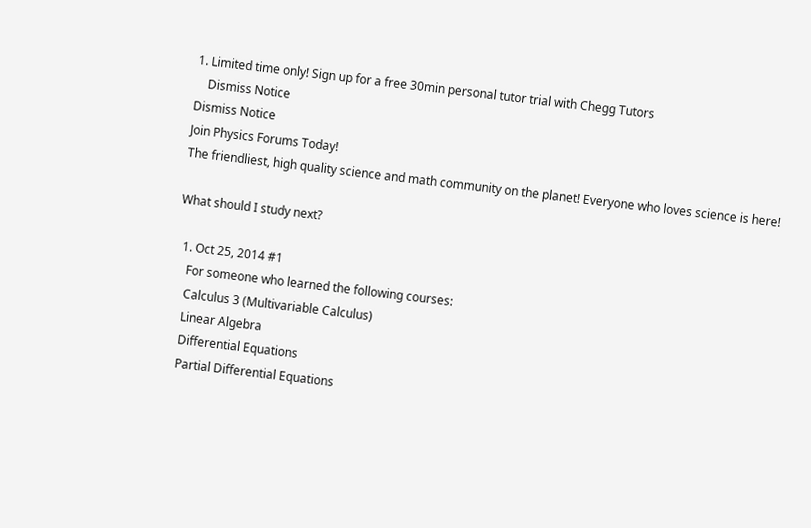1. Limited time only! Sign up for a free 30min personal tutor trial with Chegg Tutors
    Dismiss Notice
Dismiss Notice
Join Physics Forums Today!
The friendliest, high quality science and math community on the planet! Everyone who loves science is here!

What should I study next?

  1. Oct 25, 2014 #1
    For someone who learned the following courses:
    Calculus 3 (Multivariable Calculus)
    Linear Algebra
    Differential Equations
    Partial Differential Equations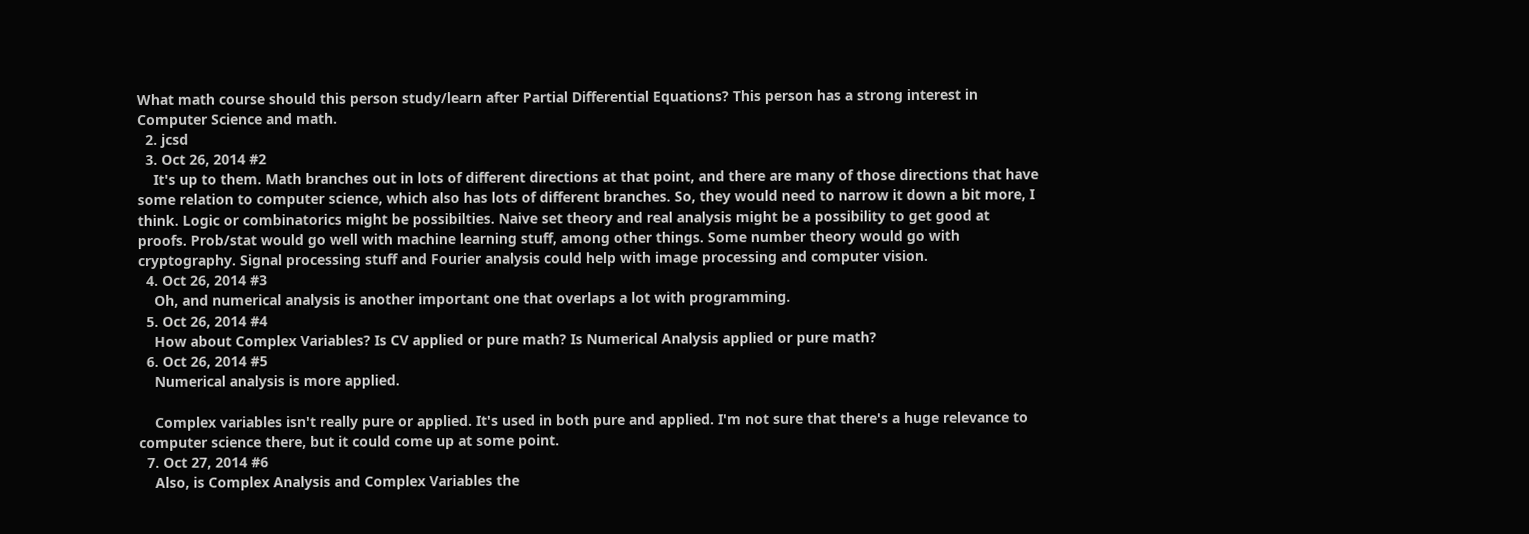What math course should this person study/learn after Partial Differential Equations? This person has a strong interest in Computer Science and math.
  2. jcsd
  3. Oct 26, 2014 #2
    It's up to them. Math branches out in lots of different directions at that point, and there are many of those directions that have some relation to computer science, which also has lots of different branches. So, they would need to narrow it down a bit more, I think. Logic or combinatorics might be possibilties. Naive set theory and real analysis might be a possibility to get good at proofs. Prob/stat would go well with machine learning stuff, among other things. Some number theory would go with cryptography. Signal processing stuff and Fourier analysis could help with image processing and computer vision.
  4. Oct 26, 2014 #3
    Oh, and numerical analysis is another important one that overlaps a lot with programming.
  5. Oct 26, 2014 #4
    How about Complex Variables? Is CV applied or pure math? Is Numerical Analysis applied or pure math?
  6. Oct 26, 2014 #5
    Numerical analysis is more applied.

    Complex variables isn't really pure or applied. It's used in both pure and applied. I'm not sure that there's a huge relevance to computer science there, but it could come up at some point.
  7. Oct 27, 2014 #6
    Also, is Complex Analysis and Complex Variables the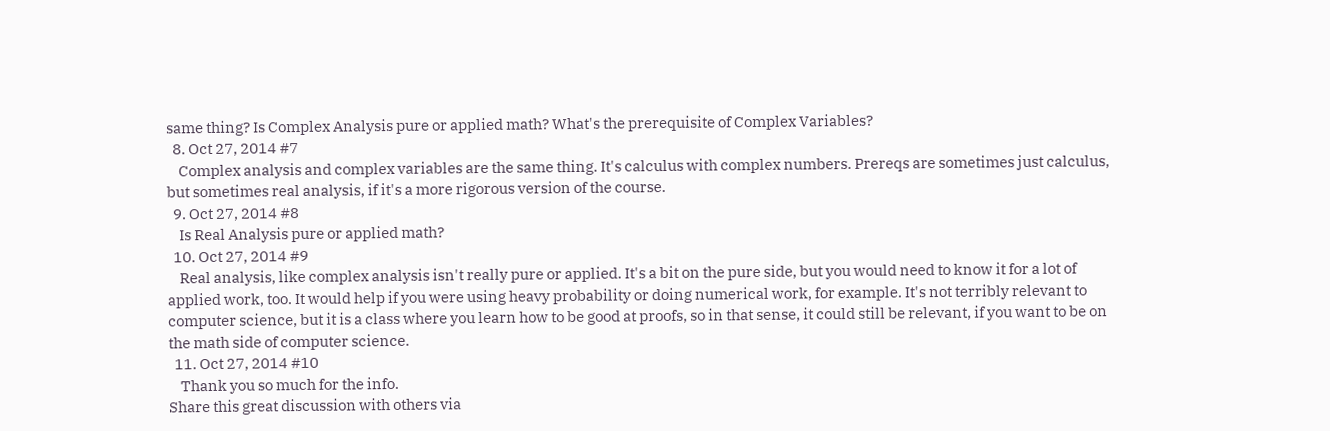same thing? Is Complex Analysis pure or applied math? What's the prerequisite of Complex Variables?
  8. Oct 27, 2014 #7
    Complex analysis and complex variables are the same thing. It's calculus with complex numbers. Prereqs are sometimes just calculus, but sometimes real analysis, if it's a more rigorous version of the course.
  9. Oct 27, 2014 #8
    Is Real Analysis pure or applied math?
  10. Oct 27, 2014 #9
    Real analysis, like complex analysis isn't really pure or applied. It's a bit on the pure side, but you would need to know it for a lot of applied work, too. It would help if you were using heavy probability or doing numerical work, for example. It's not terribly relevant to computer science, but it is a class where you learn how to be good at proofs, so in that sense, it could still be relevant, if you want to be on the math side of computer science.
  11. Oct 27, 2014 #10
    Thank you so much for the info.
Share this great discussion with others via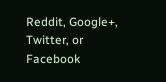Reddit, Google+, Twitter, or Facebook